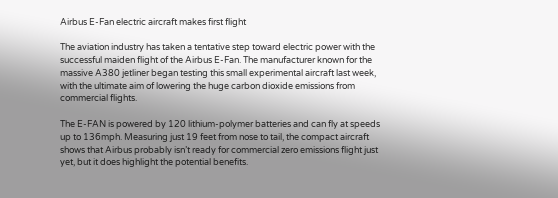Airbus E-Fan electric aircraft makes first flight

The aviation industry has taken a tentative step toward electric power with the successful maiden flight of the Airbus E-Fan. The manufacturer known for the massive A380 jetliner began testing this small experimental aircraft last week, with the ultimate aim of lowering the huge carbon dioxide emissions from commercial flights.

The E-FAN is powered by 120 lithium-polymer batteries and can fly at speeds up to 136mph. Measuring just 19 feet from nose to tail, the compact aircraft shows that Airbus probably isn’t ready for commercial zero emissions flight just yet, but it does highlight the potential benefits.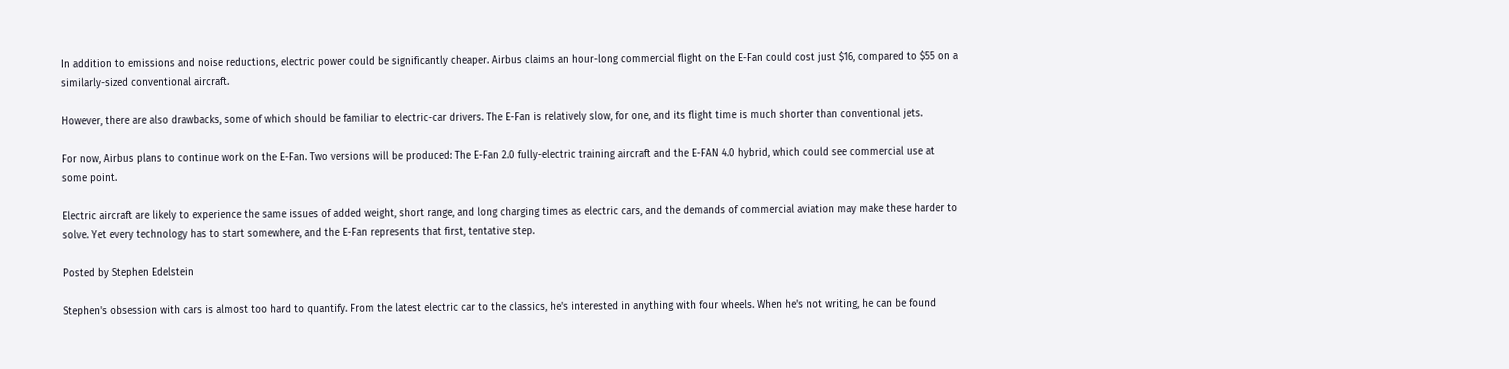In addition to emissions and noise reductions, electric power could be significantly cheaper. Airbus claims an hour-long commercial flight on the E-Fan could cost just $16, compared to $55 on a similarly-sized conventional aircraft.

However, there are also drawbacks, some of which should be familiar to electric-car drivers. The E-Fan is relatively slow, for one, and its flight time is much shorter than conventional jets.

For now, Airbus plans to continue work on the E-Fan. Two versions will be produced: The E-Fan 2.0 fully-electric training aircraft and the E-FAN 4.0 hybrid, which could see commercial use at some point.

Electric aircraft are likely to experience the same issues of added weight, short range, and long charging times as electric cars, and the demands of commercial aviation may make these harder to solve. Yet every technology has to start somewhere, and the E-Fan represents that first, tentative step.

Posted by Stephen Edelstein

Stephen's obsession with cars is almost too hard to quantify. From the latest electric car to the classics, he's interested in anything with four wheels. When he's not writing, he can be found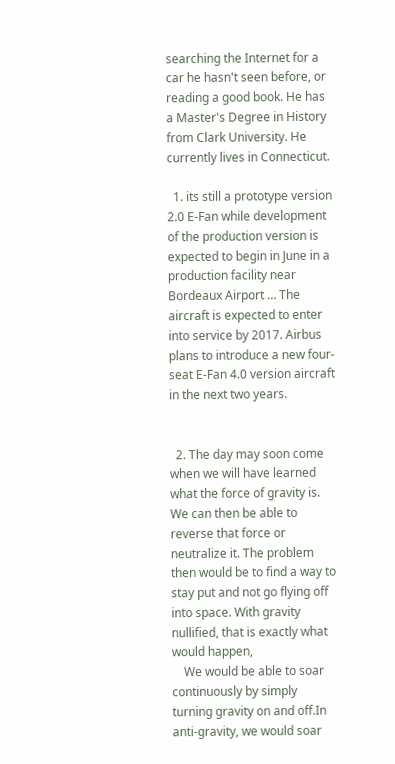searching the Internet for a car he hasn't seen before, or reading a good book. He has a Master's Degree in History from Clark University. He currently lives in Connecticut.

  1. its still a prototype version 2.0 E-Fan while development of the production version is expected to begin in June in a production facility near Bordeaux Airport … The aircraft is expected to enter into service by 2017. Airbus plans to introduce a new four-seat E-Fan 4.0 version aircraft in the next two years.


  2. The day may soon come when we will have learned what the force of gravity is. We can then be able to reverse that force or neutralize it. The problem then would be to find a way to stay put and not go flying off into space. With gravity nullified, that is exactly what would happen,
    We would be able to soar continuously by simply turning gravity on and off.In anti-gravity, we would soar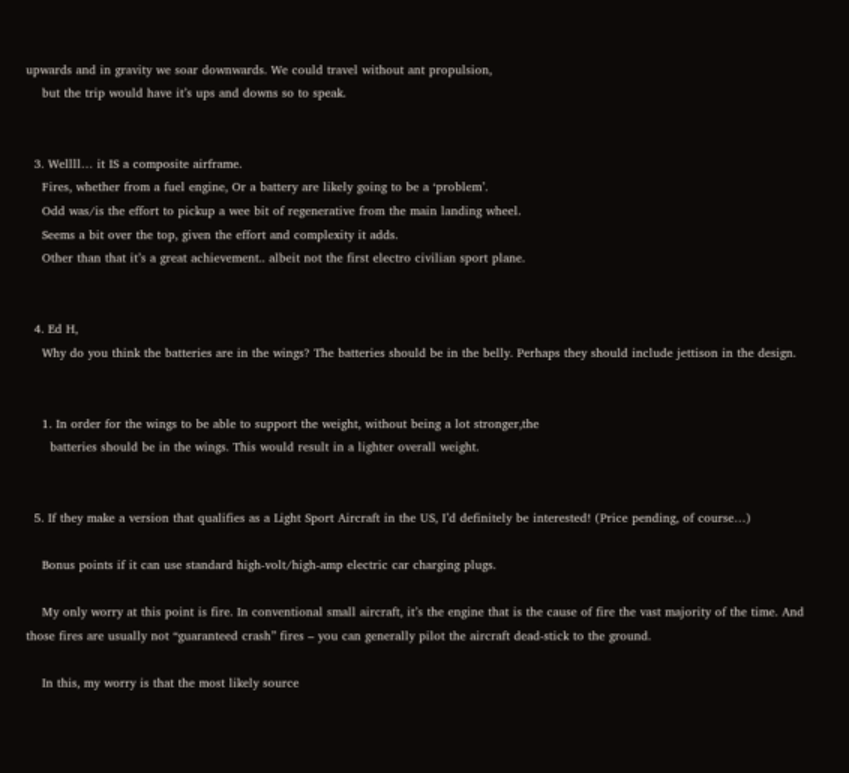upwards and in gravity we soar downwards. We could travel without ant propulsion,
    but the trip would have it’s ups and downs so to speak.


  3. Wellll… it IS a composite airframe.
    Fires, whether from a fuel engine, Or a battery are likely going to be a ‘problem’.
    Odd was/is the effort to pickup a wee bit of regenerative from the main landing wheel.
    Seems a bit over the top, given the effort and complexity it adds.
    Other than that it’s a great achievement.. albeit not the first electro civilian sport plane.


  4. Ed H,
    Why do you think the batteries are in the wings? The batteries should be in the belly. Perhaps they should include jettison in the design.


    1. In order for the wings to be able to support the weight, without being a lot stronger,the
      batteries should be in the wings. This would result in a lighter overall weight.


  5. If they make a version that qualifies as a Light Sport Aircraft in the US, I’d definitely be interested! (Price pending, of course…)

    Bonus points if it can use standard high-volt/high-amp electric car charging plugs.

    My only worry at this point is fire. In conventional small aircraft, it’s the engine that is the cause of fire the vast majority of the time. And those fires are usually not “guaranteed crash” fires – you can generally pilot the aircraft dead-stick to the ground.

    In this, my worry is that the most likely source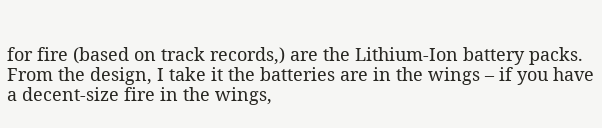for fire (based on track records,) are the Lithium-Ion battery packs. From the design, I take it the batteries are in the wings – if you have a decent-size fire in the wings,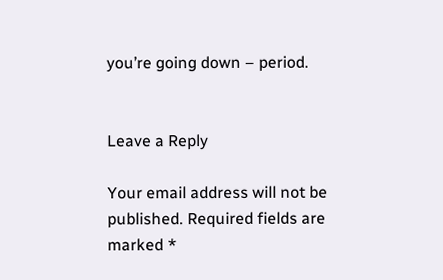you’re going down – period.


Leave a Reply

Your email address will not be published. Required fields are marked *